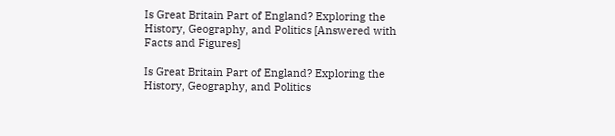Is Great Britain Part of England? Exploring the History, Geography, and Politics [Answered with Facts and Figures]

Is Great Britain Part of England? Exploring the History, Geography, and Politics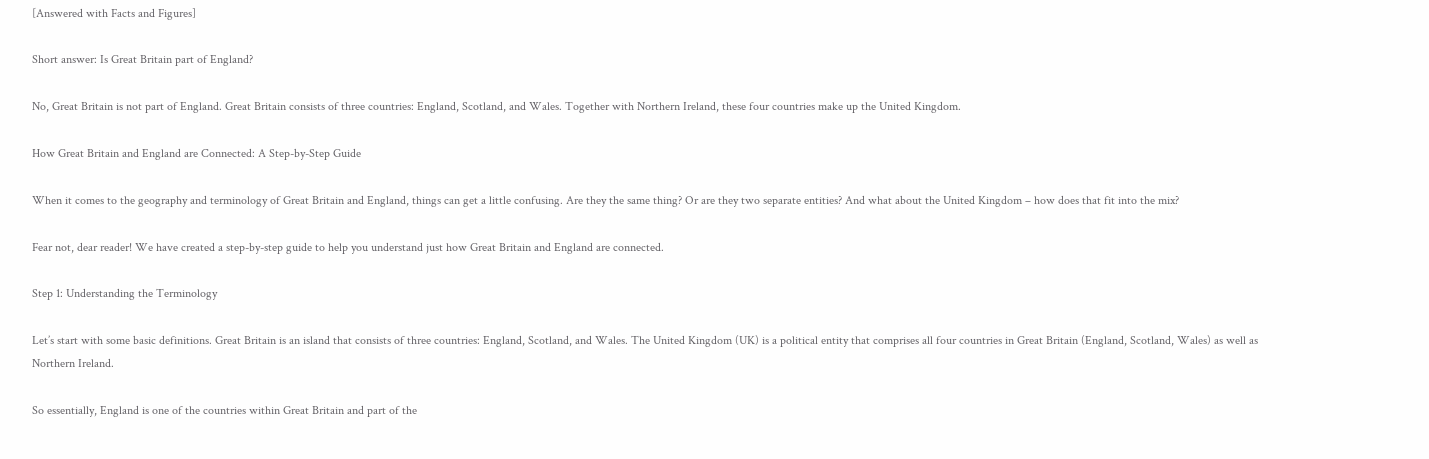[Answered with Facts and Figures]

Short answer: Is Great Britain part of England?

No, Great Britain is not part of England. Great Britain consists of three countries: England, Scotland, and Wales. Together with Northern Ireland, these four countries make up the United Kingdom.

How Great Britain and England are Connected: A Step-by-Step Guide

When it comes to the geography and terminology of Great Britain and England, things can get a little confusing. Are they the same thing? Or are they two separate entities? And what about the United Kingdom – how does that fit into the mix?

Fear not, dear reader! We have created a step-by-step guide to help you understand just how Great Britain and England are connected.

Step 1: Understanding the Terminology

Let’s start with some basic definitions. Great Britain is an island that consists of three countries: England, Scotland, and Wales. The United Kingdom (UK) is a political entity that comprises all four countries in Great Britain (England, Scotland, Wales) as well as Northern Ireland.

So essentially, England is one of the countries within Great Britain and part of the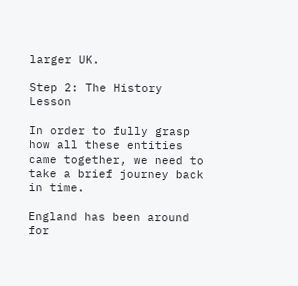larger UK.

Step 2: The History Lesson

In order to fully grasp how all these entities came together, we need to take a brief journey back in time.

England has been around for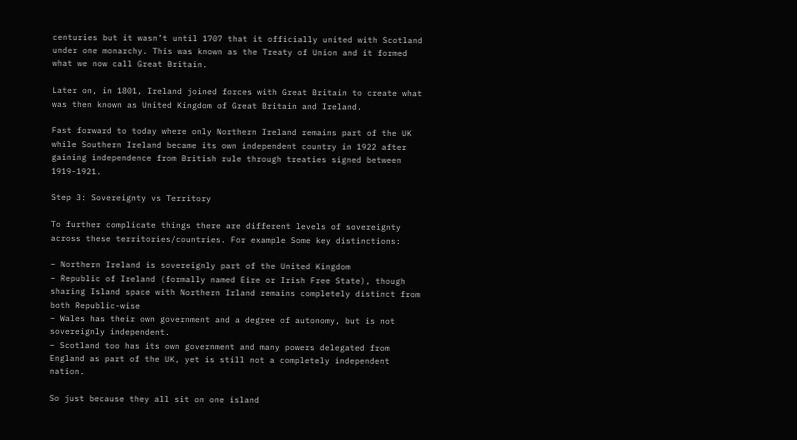centuries but it wasn’t until 1707 that it officially united with Scotland under one monarchy. This was known as the Treaty of Union and it formed what we now call Great Britain.

Later on, in 1801, Ireland joined forces with Great Britain to create what was then known as United Kingdom of Great Britain and Ireland.

Fast forward to today where only Northern Ireland remains part of the UK while Southern Ireland became its own independent country in 1922 after gaining independence from British rule through treaties signed between 1919-1921.

Step 3: Sovereignty vs Territory

To further complicate things there are different levels of sovereignty across these territories/countries. For example Some key distinctions:

– Northern Ireland is sovereignly part of the United Kingdom
– Republic of Ireland (formally named Eire or Irish Free State), though sharing Island space with Northern Irland remains completely distinct from both Republic-wise
– Wales has their own government and a degree of autonomy, but is not sovereignly independent.
– Scotland too has its own government and many powers delegated from England as part of the UK, yet is still not a completely independent nation.

So just because they all sit on one island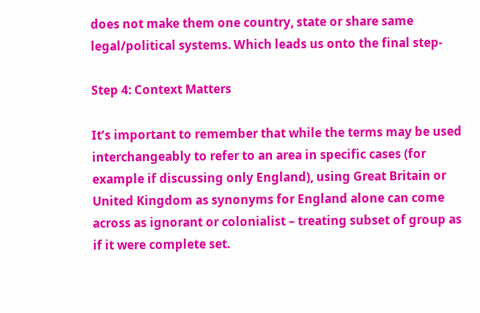does not make them one country, state or share same legal/political systems. Which leads us onto the final step-

Step 4: Context Matters

It’s important to remember that while the terms may be used interchangeably to refer to an area in specific cases (for example if discussing only England), using Great Britain or United Kingdom as synonyms for England alone can come across as ignorant or colonialist – treating subset of group as if it were complete set.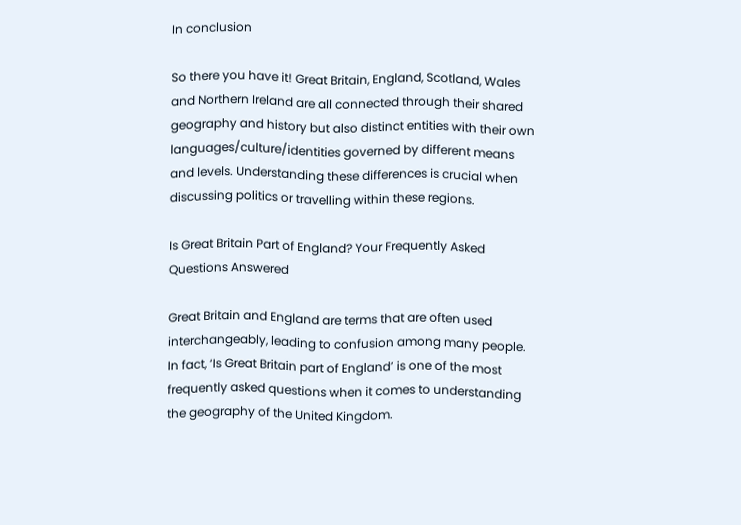In conclusion

So there you have it! Great Britain, England, Scotland, Wales and Northern Ireland are all connected through their shared geography and history but also distinct entities with their own languages/culture/identities governed by different means and levels. Understanding these differences is crucial when discussing politics or travelling within these regions.

Is Great Britain Part of England? Your Frequently Asked Questions Answered

Great Britain and England are terms that are often used interchangeably, leading to confusion among many people. In fact, ‘Is Great Britain part of England’ is one of the most frequently asked questions when it comes to understanding the geography of the United Kingdom.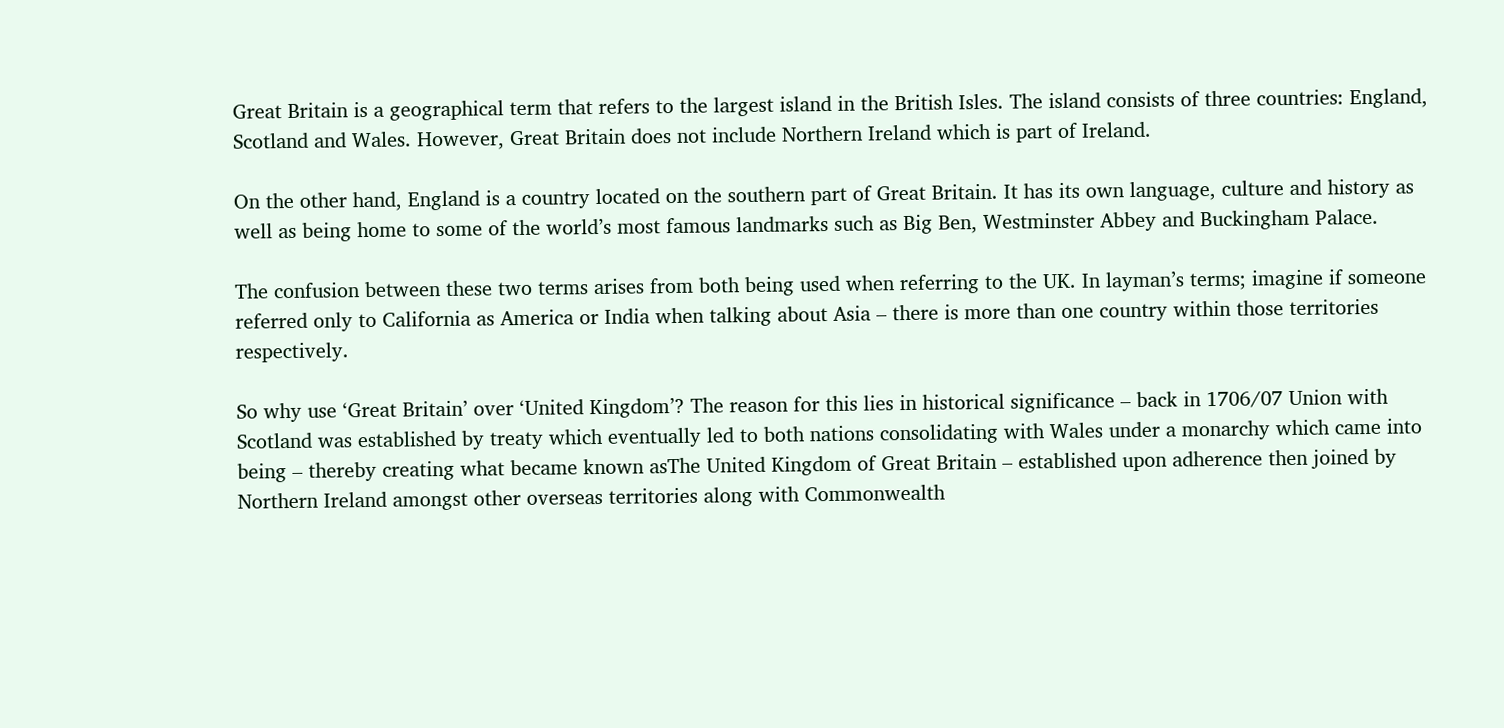Great Britain is a geographical term that refers to the largest island in the British Isles. The island consists of three countries: England, Scotland and Wales. However, Great Britain does not include Northern Ireland which is part of Ireland.

On the other hand, England is a country located on the southern part of Great Britain. It has its own language, culture and history as well as being home to some of the world’s most famous landmarks such as Big Ben, Westminster Abbey and Buckingham Palace.

The confusion between these two terms arises from both being used when referring to the UK. In layman’s terms; imagine if someone referred only to California as America or India when talking about Asia – there is more than one country within those territories respectively.

So why use ‘Great Britain’ over ‘United Kingdom’? The reason for this lies in historical significance – back in 1706/07 Union with Scotland was established by treaty which eventually led to both nations consolidating with Wales under a monarchy which came into being – thereby creating what became known asThe United Kingdom of Great Britain – established upon adherence then joined by Northern Ireland amongst other overseas territories along with Commonwealth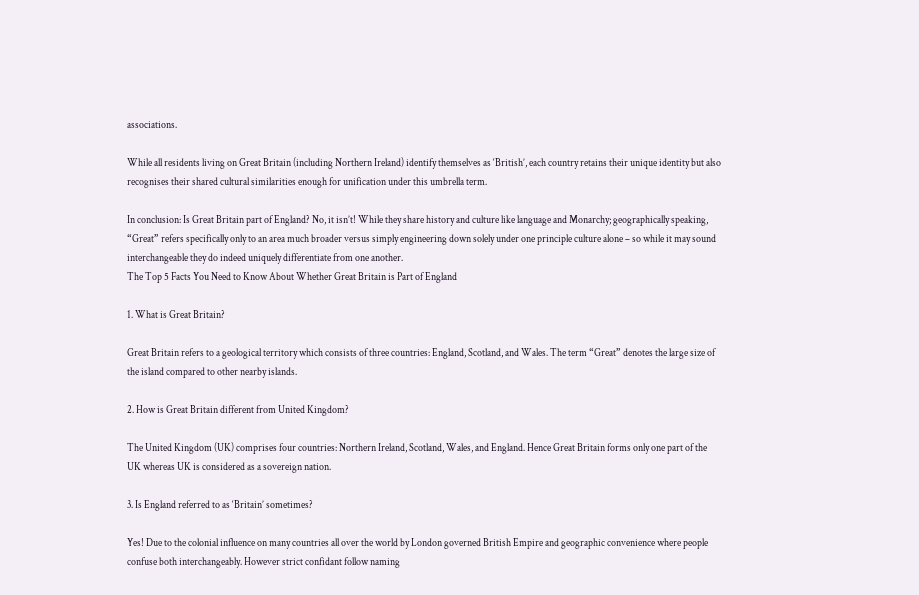associations.

While all residents living on Great Britain (including Northern Ireland) identify themselves as ‘British’, each country retains their unique identity but also recognises their shared cultural similarities enough for unification under this umbrella term.

In conclusion: Is Great Britain part of England? No, it isn’t! While they share history and culture like language and Monarchy; geographically speaking, “Great” refers specifically only to an area much broader versus simply engineering down solely under one principle culture alone – so while it may sound interchangeable they do indeed uniquely differentiate from one another.
The Top 5 Facts You Need to Know About Whether Great Britain is Part of England

1. What is Great Britain?

Great Britain refers to a geological territory which consists of three countries: England, Scotland, and Wales. The term “Great” denotes the large size of the island compared to other nearby islands.

2. How is Great Britain different from United Kingdom?

The United Kingdom (UK) comprises four countries: Northern Ireland, Scotland, Wales, and England. Hence Great Britain forms only one part of the UK whereas UK is considered as a sovereign nation.

3. Is England referred to as ‘Britain’ sometimes?

Yes! Due to the colonial influence on many countries all over the world by London governed British Empire and geographic convenience where people confuse both interchangeably. However strict confidant follow naming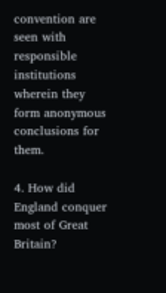convention are seen with responsible institutions wherein they form anonymous conclusions for them.

4. How did England conquer most of Great Britain?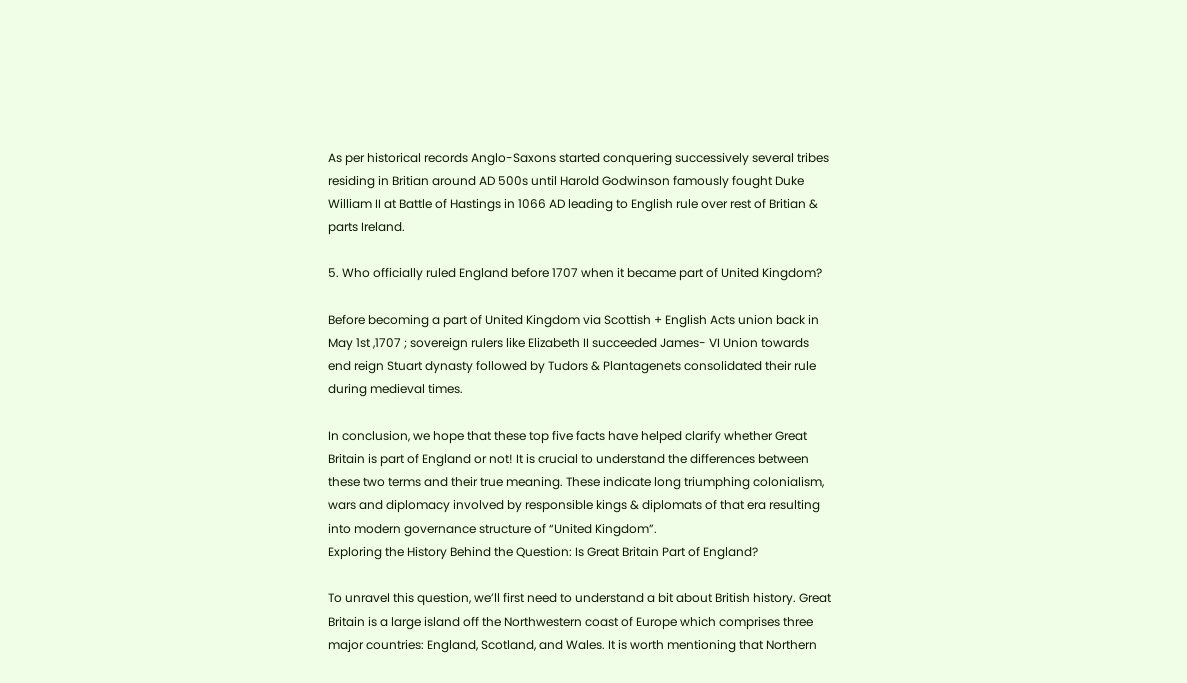As per historical records Anglo-Saxons started conquering successively several tribes residing in Britian around AD 500s until Harold Godwinson famously fought Duke William II at Battle of Hastings in 1066 AD leading to English rule over rest of Britian & parts Ireland.

5. Who officially ruled England before 1707 when it became part of United Kingdom?

Before becoming a part of United Kingdom via Scottish + English Acts union back in May 1st ,1707 ; sovereign rulers like Elizabeth II succeeded James- VI Union towards end reign Stuart dynasty followed by Tudors & Plantagenets consolidated their rule during medieval times.

In conclusion, we hope that these top five facts have helped clarify whether Great Britain is part of England or not! It is crucial to understand the differences between these two terms and their true meaning. These indicate long triumphing colonialism, wars and diplomacy involved by responsible kings & diplomats of that era resulting into modern governance structure of “United Kingdom”.
Exploring the History Behind the Question: Is Great Britain Part of England?

To unravel this question, we’ll first need to understand a bit about British history. Great Britain is a large island off the Northwestern coast of Europe which comprises three major countries: England, Scotland, and Wales. It is worth mentioning that Northern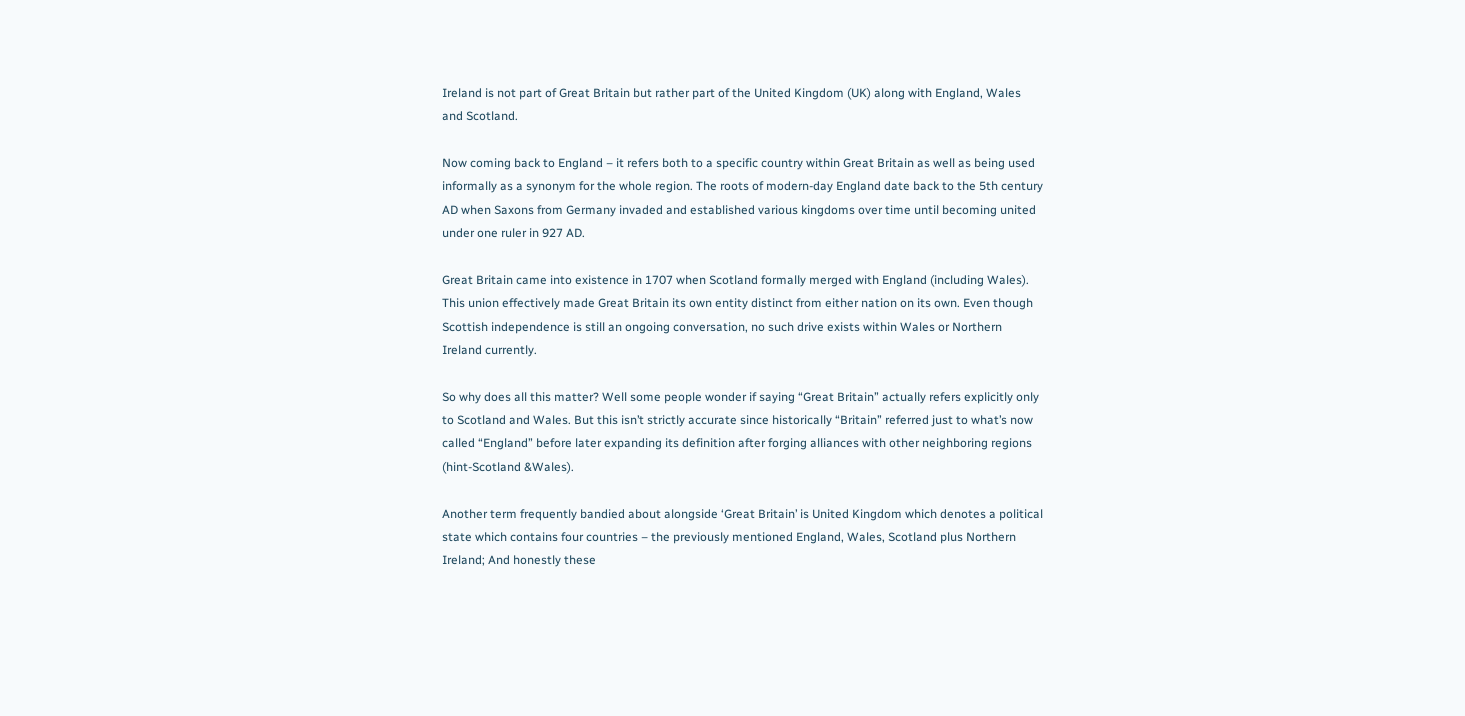Ireland is not part of Great Britain but rather part of the United Kingdom (UK) along with England, Wales and Scotland.

Now coming back to England – it refers both to a specific country within Great Britain as well as being used informally as a synonym for the whole region. The roots of modern-day England date back to the 5th century AD when Saxons from Germany invaded and established various kingdoms over time until becoming united under one ruler in 927 AD.

Great Britain came into existence in 1707 when Scotland formally merged with England (including Wales). This union effectively made Great Britain its own entity distinct from either nation on its own. Even though Scottish independence is still an ongoing conversation, no such drive exists within Wales or Northern Ireland currently.

So why does all this matter? Well some people wonder if saying “Great Britain” actually refers explicitly only to Scotland and Wales. But this isn’t strictly accurate since historically “Britain” referred just to what’s now called “England” before later expanding its definition after forging alliances with other neighboring regions (hint-Scotland &Wales).

Another term frequently bandied about alongside ‘Great Britain’ is United Kingdom which denotes a political state which contains four countries – the previously mentioned England, Wales, Scotland plus Northern Ireland; And honestly these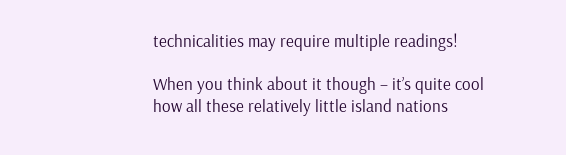technicalities may require multiple readings!

When you think about it though – it’s quite cool how all these relatively little island nations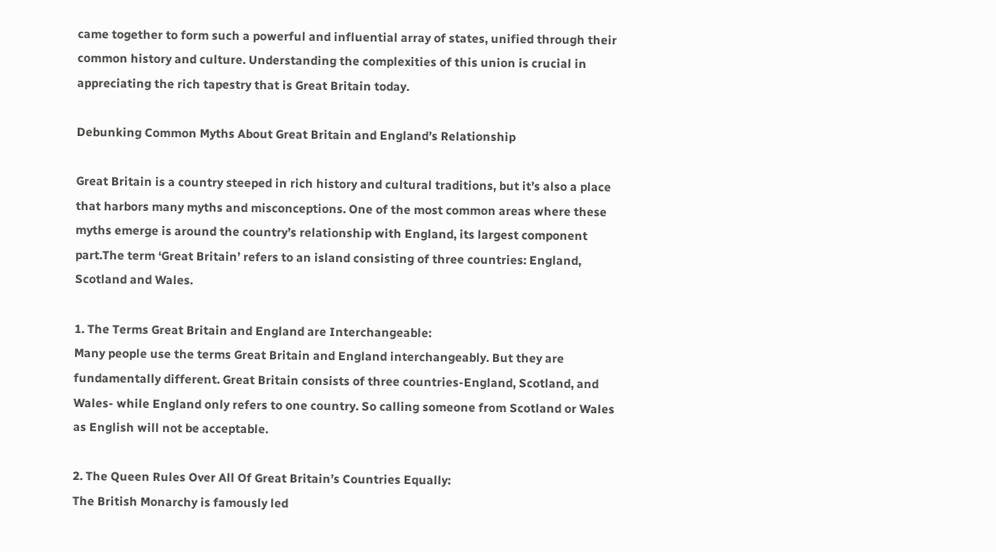came together to form such a powerful and influential array of states, unified through their common history and culture. Understanding the complexities of this union is crucial in appreciating the rich tapestry that is Great Britain today.

Debunking Common Myths About Great Britain and England’s Relationship

Great Britain is a country steeped in rich history and cultural traditions, but it’s also a place that harbors many myths and misconceptions. One of the most common areas where these myths emerge is around the country’s relationship with England, its largest component part.The term ‘Great Britain’ refers to an island consisting of three countries: England, Scotland and Wales.

1. The Terms Great Britain and England are Interchangeable:
Many people use the terms Great Britain and England interchangeably. But they are fundamentally different. Great Britain consists of three countries-England, Scotland, and Wales- while England only refers to one country. So calling someone from Scotland or Wales as English will not be acceptable.

2. The Queen Rules Over All Of Great Britain’s Countries Equally:
The British Monarchy is famously led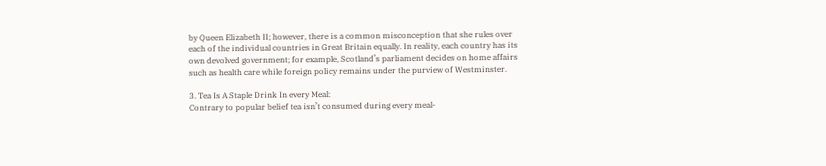by Queen Elizabeth II; however, there is a common misconception that she rules over each of the individual countries in Great Britain equally. In reality, each country has its own devolved government; for example, Scotland’s parliament decides on home affairs such as health care while foreign policy remains under the purview of Westminster.

3. Tea Is A Staple Drink In every Meal:
Contrary to popular belief tea isn’t consumed during every meal-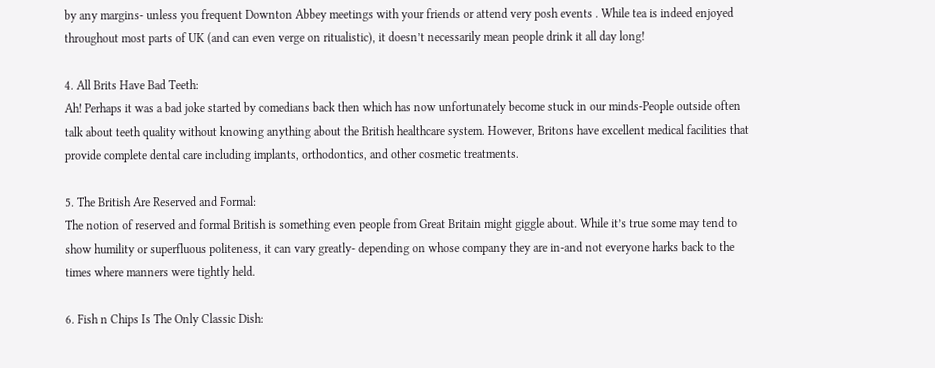by any margins- unless you frequent Downton Abbey meetings with your friends or attend very posh events . While tea is indeed enjoyed throughout most parts of UK (and can even verge on ritualistic), it doesn’t necessarily mean people drink it all day long!

4. All Brits Have Bad Teeth:
Ah! Perhaps it was a bad joke started by comedians back then which has now unfortunately become stuck in our minds-People outside often talk about teeth quality without knowing anything about the British healthcare system. However, Britons have excellent medical facilities that provide complete dental care including implants, orthodontics, and other cosmetic treatments.

5. The British Are Reserved and Formal:
The notion of reserved and formal British is something even people from Great Britain might giggle about. While it’s true some may tend to show humility or superfluous politeness, it can vary greatly- depending on whose company they are in-and not everyone harks back to the times where manners were tightly held.

6. Fish n Chips Is The Only Classic Dish: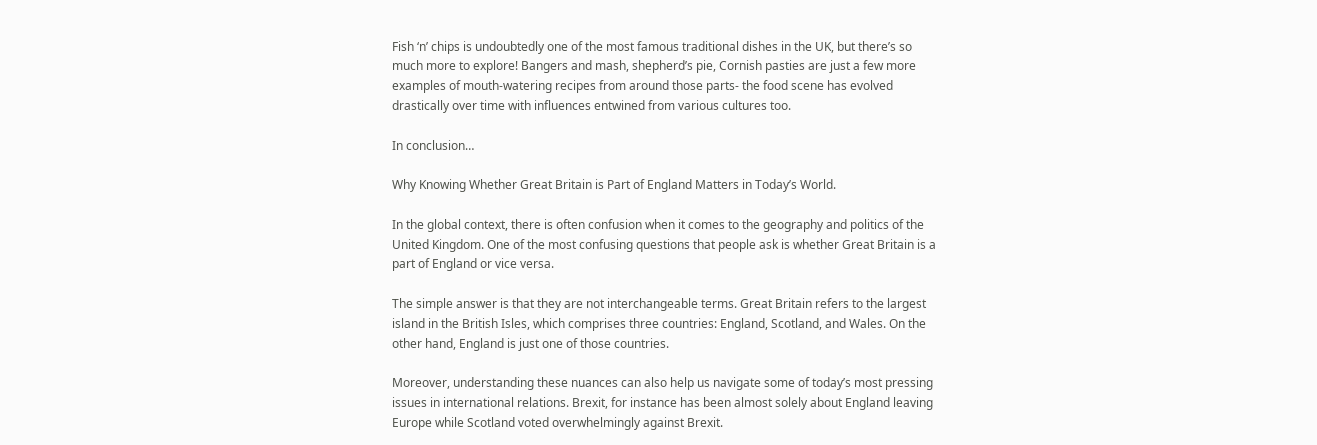Fish ‘n’ chips is undoubtedly one of the most famous traditional dishes in the UK, but there’s so much more to explore! Bangers and mash, shepherd’s pie, Cornish pasties are just a few more examples of mouth-watering recipes from around those parts- the food scene has evolved drastically over time with influences entwined from various cultures too.

In conclusion…

Why Knowing Whether Great Britain is Part of England Matters in Today’s World.

In the global context, there is often confusion when it comes to the geography and politics of the United Kingdom. One of the most confusing questions that people ask is whether Great Britain is a part of England or vice versa.

The simple answer is that they are not interchangeable terms. Great Britain refers to the largest island in the British Isles, which comprises three countries: England, Scotland, and Wales. On the other hand, England is just one of those countries.

Moreover, understanding these nuances can also help us navigate some of today’s most pressing issues in international relations. Brexit, for instance has been almost solely about England leaving Europe while Scotland voted overwhelmingly against Brexit.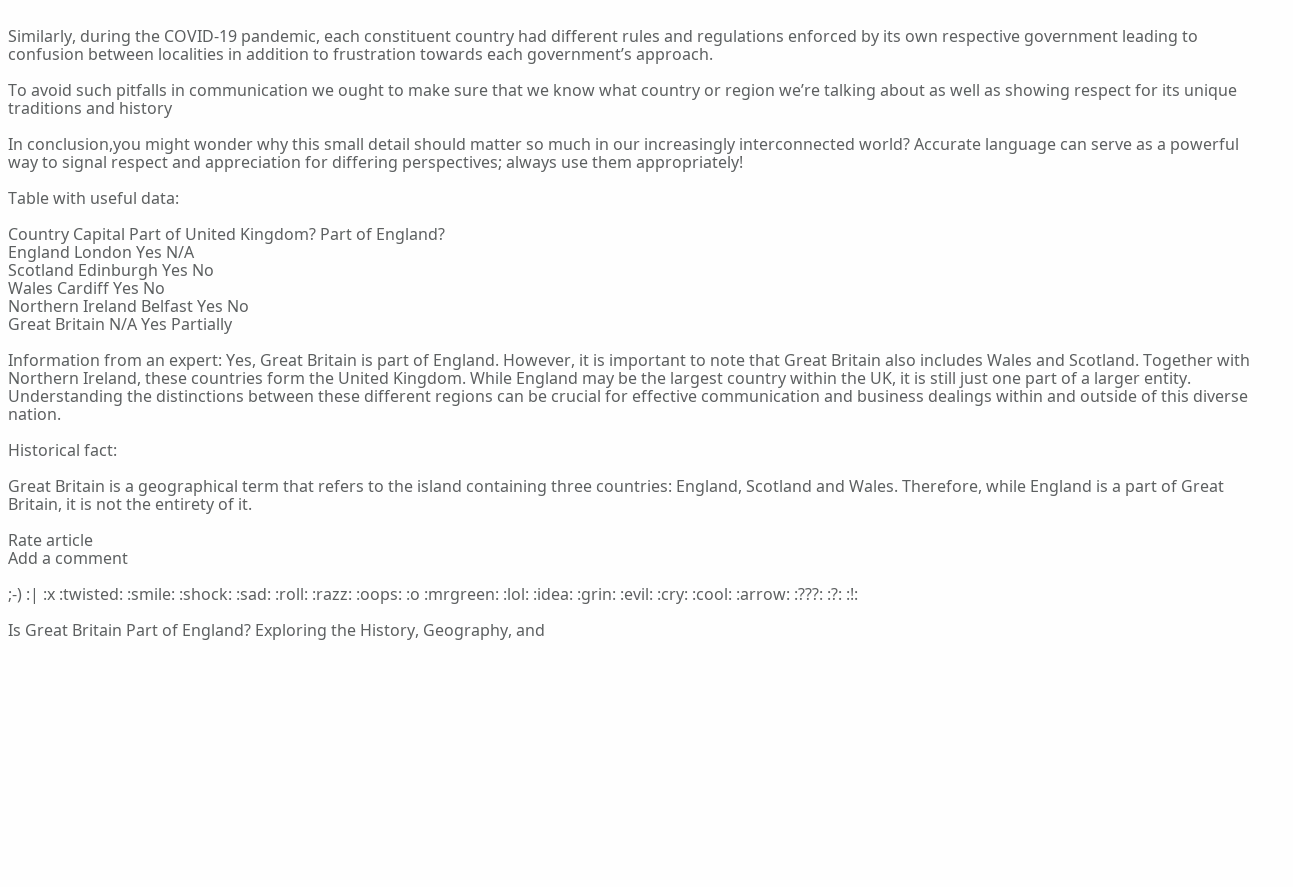Similarly, during the COVID-19 pandemic, each constituent country had different rules and regulations enforced by its own respective government leading to confusion between localities in addition to frustration towards each government’s approach.

To avoid such pitfalls in communication we ought to make sure that we know what country or region we’re talking about as well as showing respect for its unique traditions and history

In conclusion,you might wonder why this small detail should matter so much in our increasingly interconnected world? Accurate language can serve as a powerful way to signal respect and appreciation for differing perspectives; always use them appropriately!

Table with useful data:

Country Capital Part of United Kingdom? Part of England?
England London Yes N/A
Scotland Edinburgh Yes No
Wales Cardiff Yes No
Northern Ireland Belfast Yes No
Great Britain N/A Yes Partially

Information from an expert: Yes, Great Britain is part of England. However, it is important to note that Great Britain also includes Wales and Scotland. Together with Northern Ireland, these countries form the United Kingdom. While England may be the largest country within the UK, it is still just one part of a larger entity. Understanding the distinctions between these different regions can be crucial for effective communication and business dealings within and outside of this diverse nation.

Historical fact:

Great Britain is a geographical term that refers to the island containing three countries: England, Scotland and Wales. Therefore, while England is a part of Great Britain, it is not the entirety of it.

Rate article
Add a comment

;-) :| :x :twisted: :smile: :shock: :sad: :roll: :razz: :oops: :o :mrgreen: :lol: :idea: :grin: :evil: :cry: :cool: :arrow: :???: :?: :!:

Is Great Britain Part of England? Exploring the History, Geography, and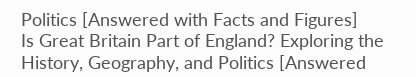Politics [Answered with Facts and Figures]
Is Great Britain Part of England? Exploring the History, Geography, and Politics [Answered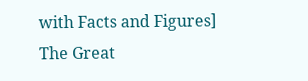with Facts and Figures]
The Great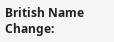British Name Change: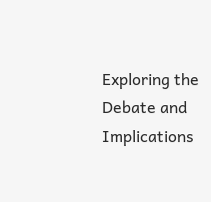Exploring the Debate and Implications